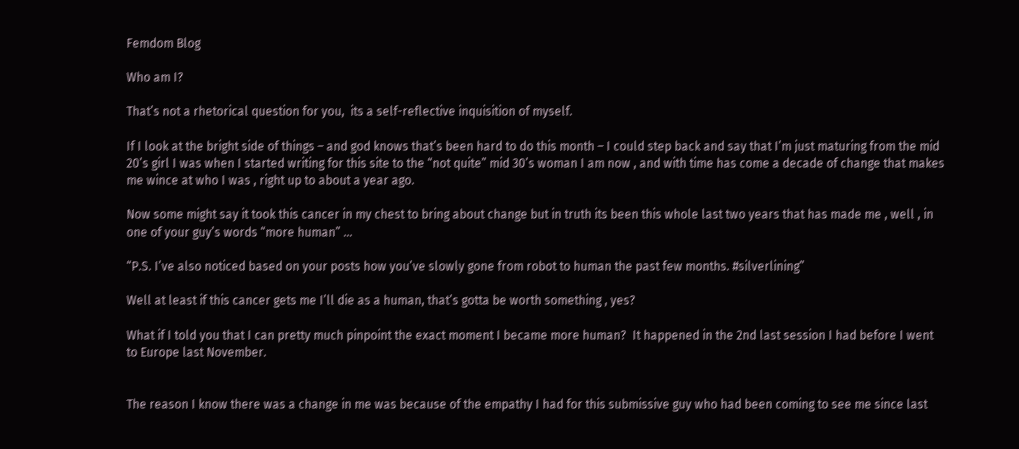Femdom Blog

Who am I?

That’s not a rhetorical question for you,  its a self-reflective inquisition of myself.

If I look at the bright side of things – and god knows that’s been hard to do this month – I could step back and say that I’m just maturing from the mid 20’s girl I was when I started writing for this site to the “not quite” mid 30’s woman I am now , and with time has come a decade of change that makes me wince at who I was , right up to about a year ago.

Now some might say it took this cancer in my chest to bring about change but in truth its been this whole last two years that has made me , well , in  one of your guy’s words “more human” …

“P.S. I’ve also noticed based on your posts how you’ve slowly gone from robot to human the past few months. #silverlining”

Well at least if this cancer gets me I’ll die as a human, that’s gotta be worth something , yes?

What if I told you that I can pretty much pinpoint the exact moment I became more human?  It happened in the 2nd last session I had before I went to Europe last November.


The reason I know there was a change in me was because of the empathy I had for this submissive guy who had been coming to see me since last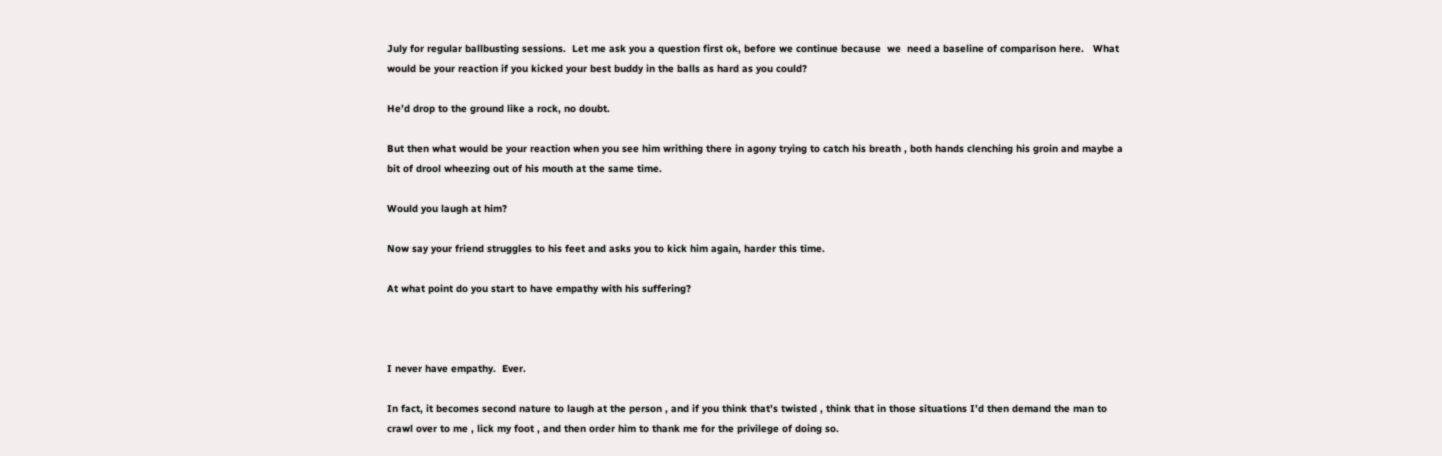July for regular ballbusting sessions.  Let me ask you a question first ok, before we continue because  we  need a baseline of comparison here.   What would be your reaction if you kicked your best buddy in the balls as hard as you could?

He’d drop to the ground like a rock, no doubt.

But then what would be your reaction when you see him writhing there in agony trying to catch his breath , both hands clenching his groin and maybe a bit of drool wheezing out of his mouth at the same time.

Would you laugh at him?

Now say your friend struggles to his feet and asks you to kick him again, harder this time.

At what point do you start to have empathy with his suffering?



I never have empathy.  Ever.

In fact, it becomes second nature to laugh at the person , and if you think that’s twisted , think that in those situations I’d then demand the man to crawl over to me , lick my foot , and then order him to thank me for the privilege of doing so.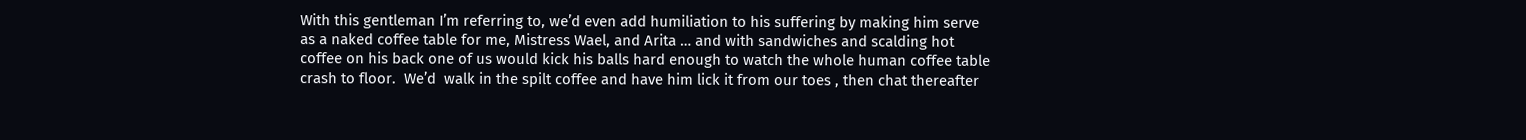With this gentleman I’m referring to, we’d even add humiliation to his suffering by making him serve as a naked coffee table for me, Mistress Wael, and Arita … and with sandwiches and scalding hot coffee on his back one of us would kick his balls hard enough to watch the whole human coffee table crash to floor.  We’d  walk in the spilt coffee and have him lick it from our toes , then chat thereafter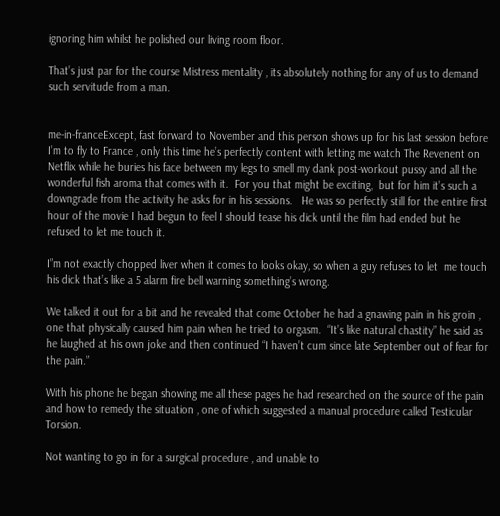ignoring him whilst he polished our living room floor.

That’s just par for the course Mistress mentality , its absolutely nothing for any of us to demand such servitude from a man.


me-in-franceExcept, fast forward to November and this person shows up for his last session before I’m to fly to France , only this time he’s perfectly content with letting me watch The Revenent on Netflix while he buries his face between my legs to smell my dank post-workout pussy and all the wonderful fish aroma that comes with it.  For you that might be exciting,  but for him it’s such a downgrade from the activity he asks for in his sessions.   He was so perfectly still for the entire first hour of the movie I had begun to feel I should tease his dick until the film had ended but he refused to let me touch it.

I”m not exactly chopped liver when it comes to looks okay, so when a guy refuses to let  me touch his dick that’s like a 5 alarm fire bell warning something’s wrong.

We talked it out for a bit and he revealed that come October he had a gnawing pain in his groin , one that physically caused him pain when he tried to orgasm.  “It’s like natural chastity” he said as he laughed at his own joke and then continued “I haven’t cum since late September out of fear for the pain.”

With his phone he began showing me all these pages he had researched on the source of the pain and how to remedy the situation , one of which suggested a manual procedure called Testicular Torsion.

Not wanting to go in for a surgical procedure , and unable to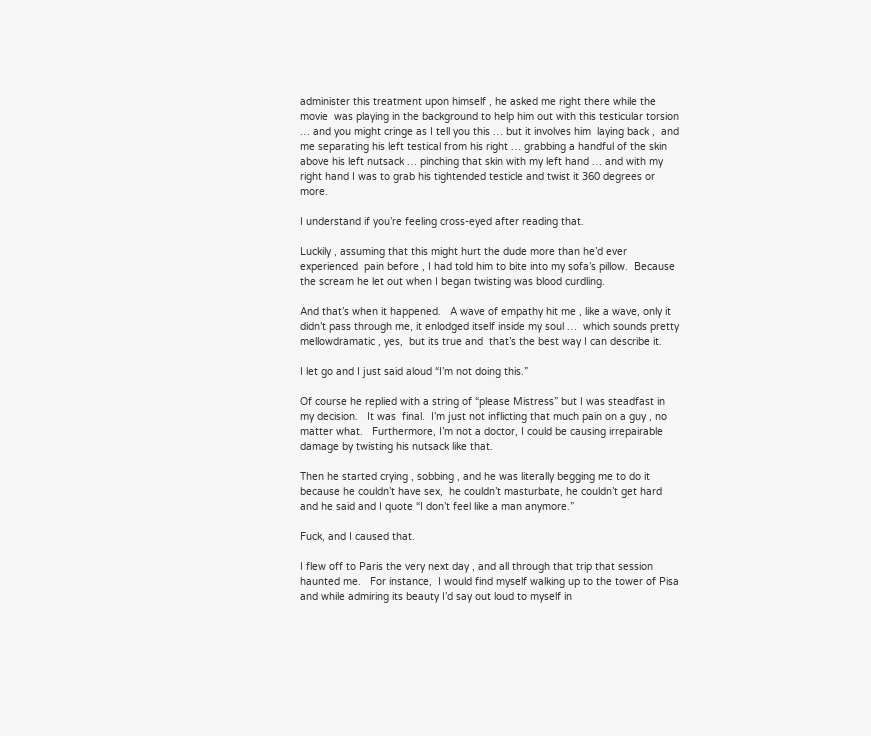administer this treatment upon himself , he asked me right there while the movie  was playing in the background to help him out with this testicular torsion … and you might cringe as I tell you this … but it involves him  laying back ,  and me separating his left testical from his right … grabbing a handful of the skin above his left nutsack … pinching that skin with my left hand … and with my right hand I was to grab his tightended testicle and twist it 360 degrees or more.

I understand if you’re feeling cross-eyed after reading that.

Luckily , assuming that this might hurt the dude more than he’d ever experienced  pain before , I had told him to bite into my sofa’s pillow.  Because the scream he let out when I began twisting was blood curdling.

And that’s when it happened.   A wave of empathy hit me , like a wave, only it didn’t pass through me, it enlodged itself inside my soul …  which sounds pretty mellowdramatic , yes,  but its true and  that’s the best way I can describe it.

I let go and I just said aloud “I’m not doing this.”

Of course he replied with a string of “please Mistress” but I was steadfast in my decision.   It was  final.  I’m just not inflicting that much pain on a guy , no matter what.   Furthermore, I’m not a doctor, I could be causing irrepairable damage by twisting his nutsack like that.

Then he started crying , sobbing , and he was literally begging me to do it because he couldn’t have sex,  he couldn’t masturbate, he couldn’t get hard and he said and I quote “I don’t feel like a man anymore.”

Fuck, and I caused that.

I flew off to Paris the very next day , and all through that trip that session haunted me.   For instance,  I would find myself walking up to the tower of Pisa and while admiring its beauty I’d say out loud to myself in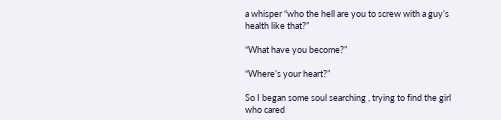a whisper “who the hell are you to screw with a guy’s health like that?”

“What have you become?”

“Where’s your heart?”

So I began some soul searching , trying to find the girl who cared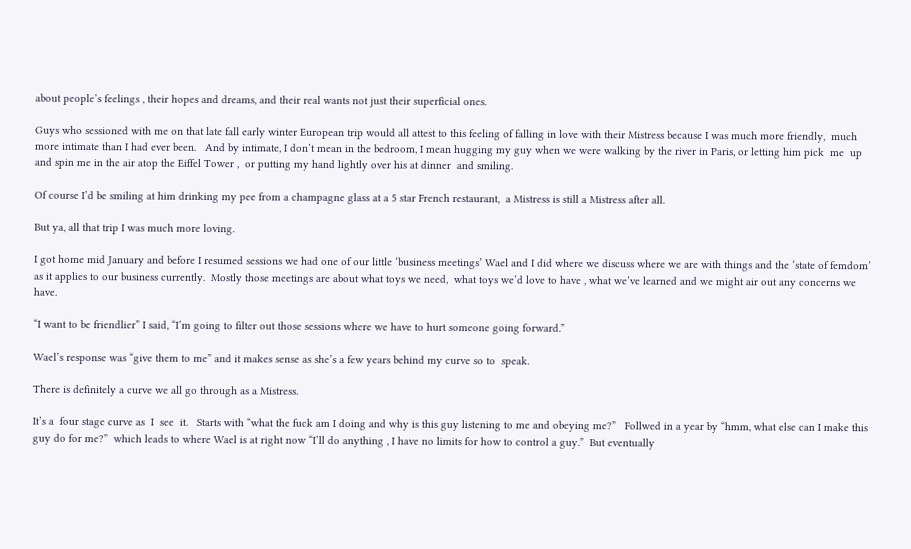about people’s feelings , their hopes and dreams, and their real wants not just their superficial ones.

Guys who sessioned with me on that late fall early winter European trip would all attest to this feeling of falling in love with their Mistress because I was much more friendly,  much more intimate than I had ever been.   And by intimate, I don’t mean in the bedroom, I mean hugging my guy when we were walking by the river in Paris, or letting him pick  me  up and spin me in the air atop the Eiffel Tower ,  or putting my hand lightly over his at dinner  and smiling.

Of course I’d be smiling at him drinking my pee from a champagne glass at a 5 star French restaurant,  a Mistress is still a Mistress after all.

But ya, all that trip I was much more loving.

I got home mid January and before I resumed sessions we had one of our little ‘business meetings’ Wael and I did where we discuss where we are with things and the ‘state of femdom’ as it applies to our business currently.  Mostly those meetings are about what toys we need,  what toys we’d love to have , what we’ve learned and we might air out any concerns we have.

“I want to be friendlier” I said, “I’m going to filter out those sessions where we have to hurt someone going forward.”

Wael’s response was “give them to me” and it makes sense as she’s a few years behind my curve so to  speak.

There is definitely a curve we all go through as a Mistress.

It’s a  four stage curve as  I  see  it.   Starts with “what the fuck am I doing and why is this guy listening to me and obeying me?”   Follwed in a year by “hmm, what else can I make this guy do for me?”  which leads to where Wael is at right now “I’ll do anything , I have no limits for how to control a guy.”  But eventually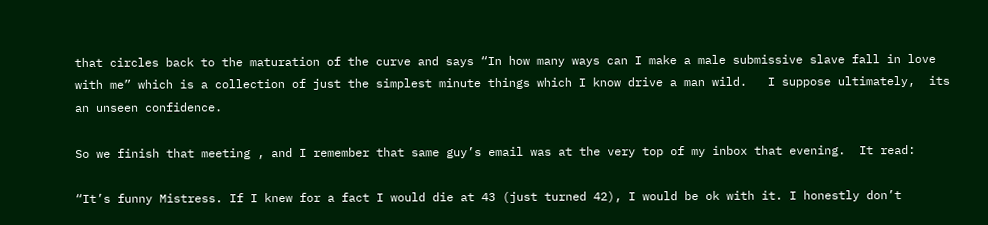that circles back to the maturation of the curve and says “In how many ways can I make a male submissive slave fall in love with me” which is a collection of just the simplest minute things which I know drive a man wild.   I suppose ultimately,  its an unseen confidence.

So we finish that meeting , and I remember that same guy’s email was at the very top of my inbox that evening.  It read:

“It’s funny Mistress. If I knew for a fact I would die at 43 (just turned 42), I would be ok with it. I honestly don’t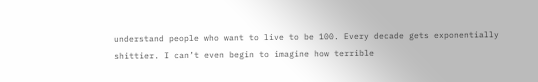understand people who want to live to be 100. Every decade gets exponentially shittier. I can’t even begin to imagine how terrible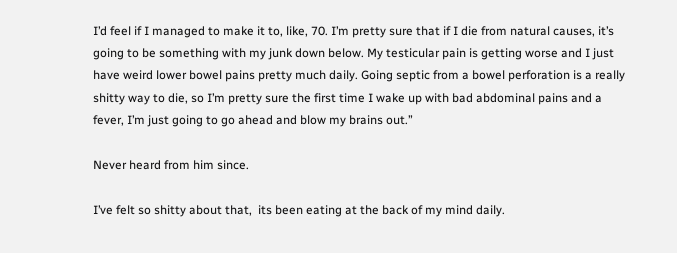I’d feel if I managed to make it to, like, 70. I’m pretty sure that if I die from natural causes, it’s going to be something with my junk down below. My testicular pain is getting worse and I just have weird lower bowel pains pretty much daily. Going septic from a bowel perforation is a really shitty way to die, so I’m pretty sure the first time I wake up with bad abdominal pains and a fever, I’m just going to go ahead and blow my brains out.”

Never heard from him since.

I’ve felt so shitty about that,  its been eating at the back of my mind daily.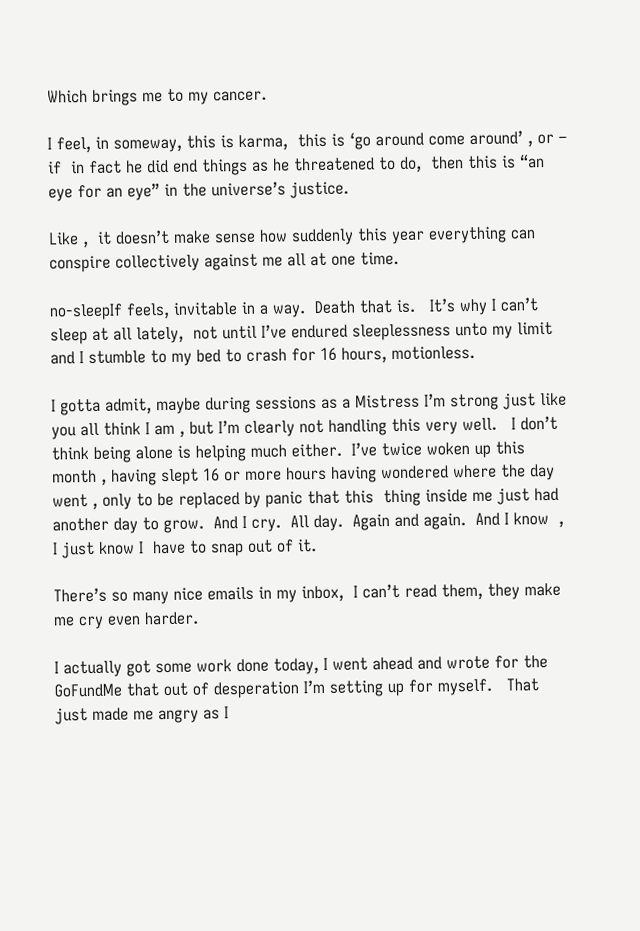Which brings me to my cancer.

I feel, in someway, this is karma,  this is ‘go around come around’ , or –  if  in fact he did end things as he threatened to do,  then this is “an eye for an eye” in the universe’s justice.

Like ,  it doesn’t make sense how suddenly this year everything can conspire collectively against me all at one time.

no-sleepIf feels, invitable in a way.  Death that is.   It’s why I can’t sleep at all lately,  not until I’ve endured sleeplessness unto my limit and I stumble to my bed to crash for 16 hours, motionless.

I gotta admit, maybe during sessions as a Mistress I’m strong just like you all think I am , but I’m clearly not handling this very well.   I don’t think being alone is helping much either.  I’ve twice woken up this month , having slept 16 or more hours having wondered where the day went , only to be replaced by panic that this  thing inside me just had another day to grow.  And I cry.  All day.  Again and again.  And I know  , I just know I  have to snap out of it.

There’s so many nice emails in my inbox,  I can’t read them, they make me cry even harder.

I actually got some work done today, I went ahead and wrote for the GoFundMe that out of desperation I’m setting up for myself.   That just made me angry as I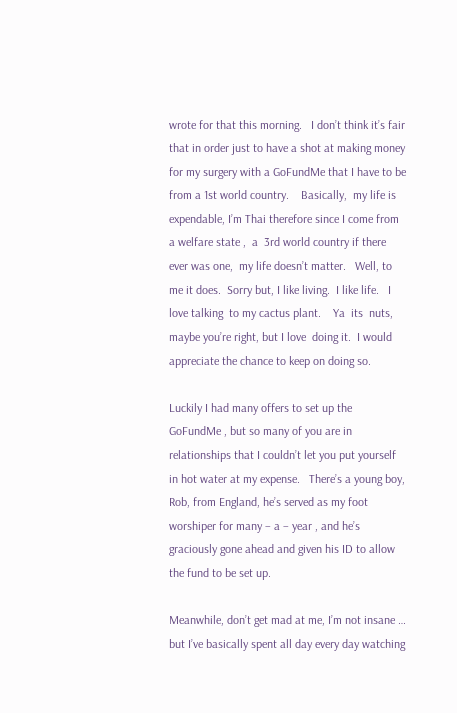wrote for that this morning.   I don’t think it’s fair that in order just to have a shot at making money for my surgery with a GoFundMe that I have to be from a 1st world country.    Basically,  my life is expendable, I’m Thai therefore since I come from a welfare state ,  a  3rd world country if there ever was one,  my life doesn’t matter.   Well, to me it does.  Sorry but, I like living.  I like life.   I love talking  to my cactus plant.    Ya  its  nuts,  maybe you’re right, but I love  doing it.  I would appreciate the chance to keep on doing so.

Luckily I had many offers to set up the GoFundMe , but so many of you are in relationships that I couldn’t let you put yourself in hot water at my expense.   There’s a young boy,  Rob, from England, he’s served as my foot worshiper for many – a – year , and he’s graciously gone ahead and given his ID to allow the fund to be set up.

Meanwhile, don’t get mad at me, I’m not insane … but I’ve basically spent all day every day watching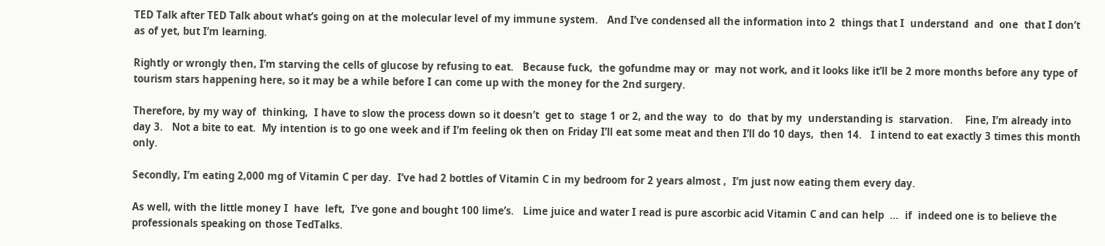TED Talk after TED Talk about what’s going on at the molecular level of my immune system.   And I’ve condensed all the information into 2  things that I  understand  and  one  that I don’t as of yet, but I’m learning.

Rightly or wrongly then, I’m starving the cells of glucose by refusing to eat.   Because fuck,  the gofundme may or  may not work, and it looks like it’ll be 2 more months before any type of tourism stars happening here, so it may be a while before I can come up with the money for the 2nd surgery.

Therefore, by my way of  thinking,  I have to slow the process down so it doesn’t  get to  stage 1 or 2, and the way  to  do  that by my  understanding is  starvation.    Fine, I’m already into day 3.   Not a bite to eat.  My intention is to go one week and if I’m feeling ok then on Friday I’ll eat some meat and then I’ll do 10 days,  then 14.   I intend to eat exactly 3 times this month only.

Secondly, I’m eating 2,000 mg of Vitamin C per day.  I’ve had 2 bottles of Vitamin C in my bedroom for 2 years almost ,  I’m just now eating them every day.

As well, with the little money I  have  left,  I’ve gone and bought 100 lime’s.   Lime juice and water I read is pure ascorbic acid Vitamin C and can help  …  if  indeed one is to believe the professionals speaking on those TedTalks.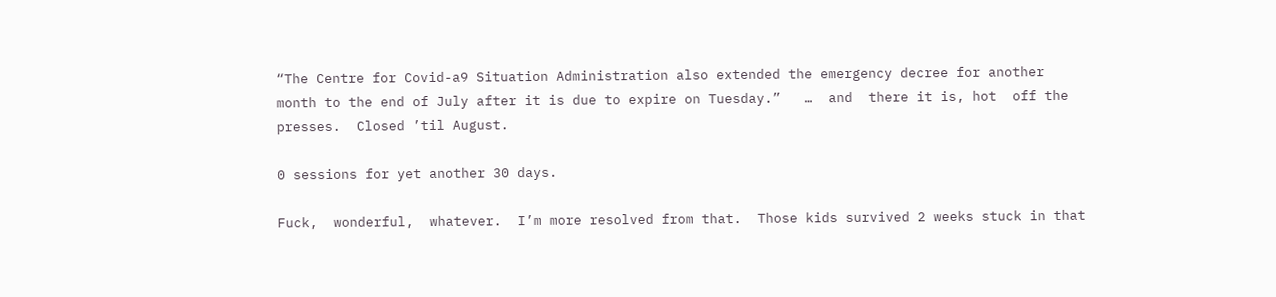“The Centre for Covid-a9 Situation Administration also extended the emergency decree for another month to the end of July after it is due to expire on Tuesday.”   …  and  there it is, hot  off the presses.  Closed ’til August.

0 sessions for yet another 30 days.

Fuck,  wonderful,  whatever.  I’m more resolved from that.  Those kids survived 2 weeks stuck in that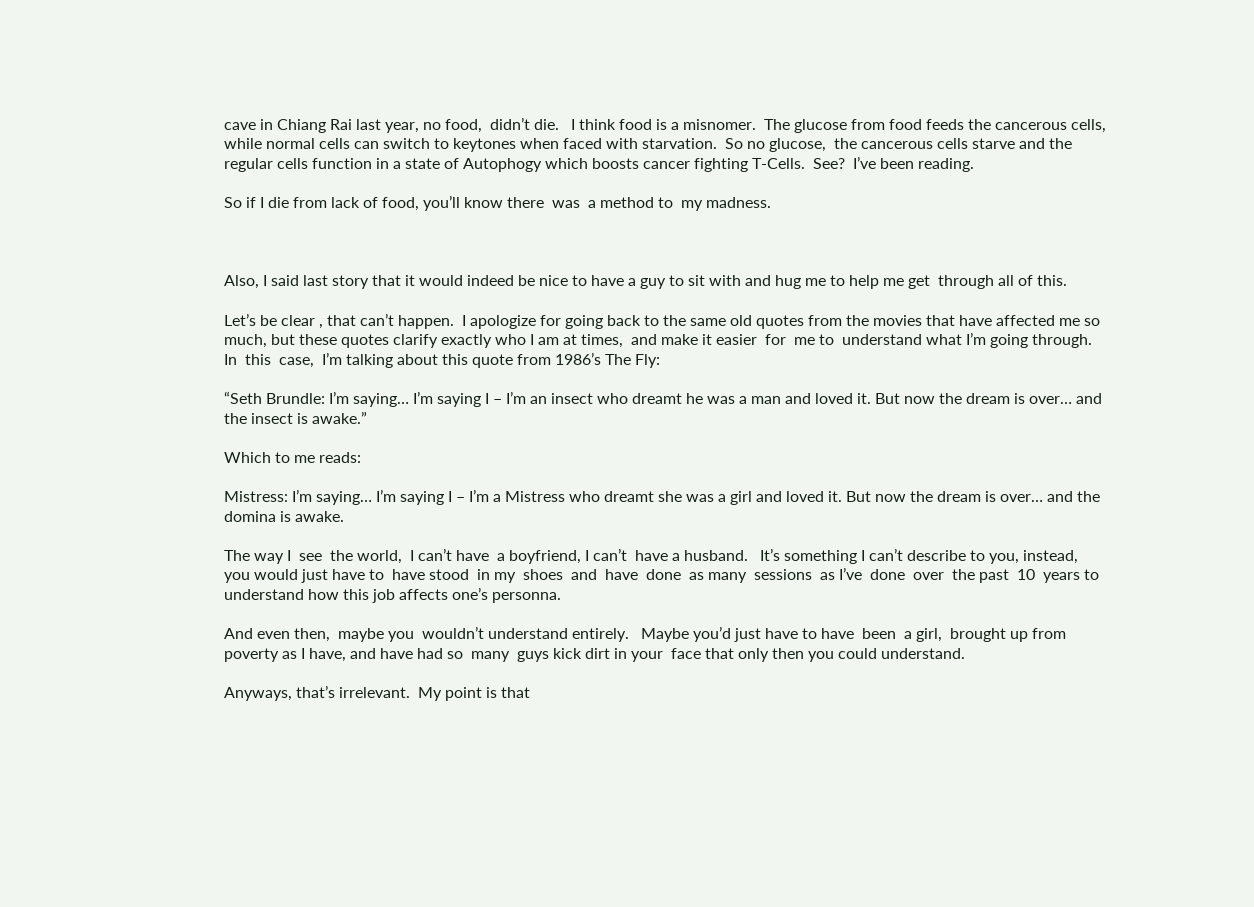cave in Chiang Rai last year, no food,  didn’t die.   I think food is a misnomer.  The glucose from food feeds the cancerous cells, while normal cells can switch to keytones when faced with starvation.  So no glucose,  the cancerous cells starve and the regular cells function in a state of Autophogy which boosts cancer fighting T-Cells.  See?  I’ve been reading.

So if I die from lack of food, you’ll know there  was  a method to  my madness.



Also, I said last story that it would indeed be nice to have a guy to sit with and hug me to help me get  through all of this.

Let’s be clear , that can’t happen.  I apologize for going back to the same old quotes from the movies that have affected me so much, but these quotes clarify exactly who I am at times,  and make it easier  for  me to  understand what I’m going through.   In  this  case,  I’m talking about this quote from 1986’s The Fly:

“Seth Brundle: I’m saying… I’m saying I – I’m an insect who dreamt he was a man and loved it. But now the dream is over… and the insect is awake.”

Which to me reads:

Mistress: I’m saying… I’m saying I – I’m a Mistress who dreamt she was a girl and loved it. But now the dream is over… and the domina is awake.

The way I  see  the world,  I can’t have  a boyfriend, I can’t  have a husband.   It’s something I can’t describe to you, instead,  you would just have to  have stood  in my  shoes  and  have  done  as many  sessions  as I’ve  done  over  the past  10  years to  understand how this job affects one’s personna.

And even then,  maybe you  wouldn’t understand entirely.   Maybe you’d just have to have  been  a girl,  brought up from poverty as I have, and have had so  many  guys kick dirt in your  face that only then you could understand.

Anyways, that’s irrelevant.  My point is that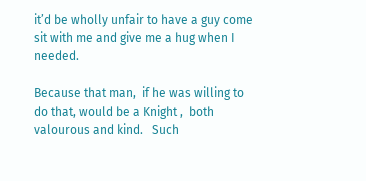it’d be wholly unfair to have a guy come sit with me and give me a hug when I needed.

Because that man,  if he was willing to do that, would be a Knight ,  both valourous and kind.   Such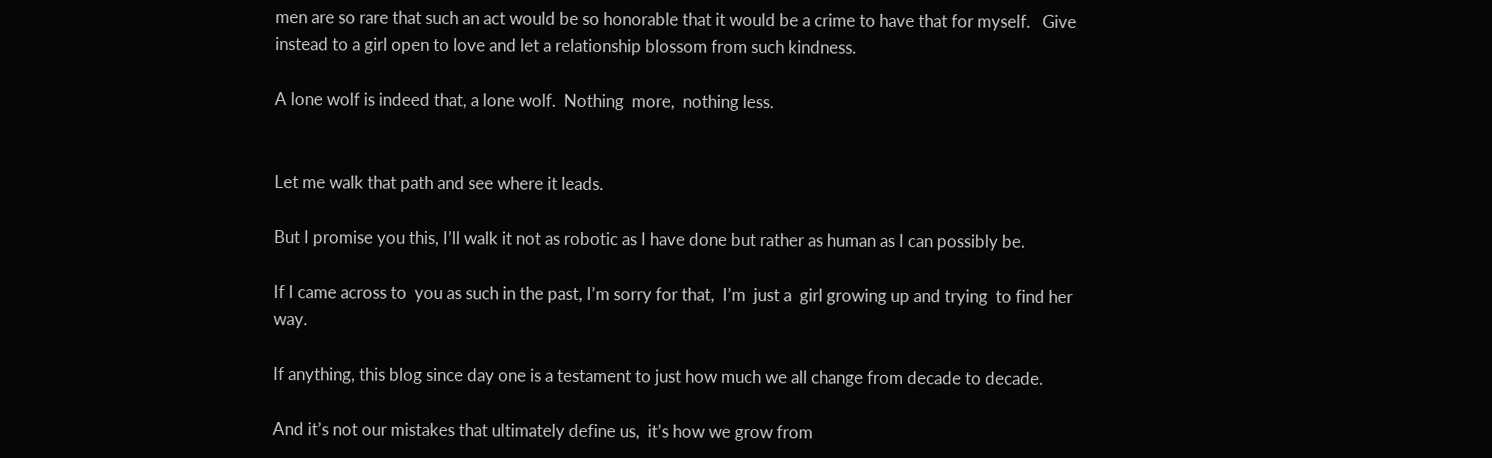men are so rare that such an act would be so honorable that it would be a crime to have that for myself.   Give instead to a girl open to love and let a relationship blossom from such kindness.

A lone wolf is indeed that, a lone wolf.  Nothing  more,  nothing less.


Let me walk that path and see where it leads.

But I promise you this, I’ll walk it not as robotic as I have done but rather as human as I can possibly be.

If I came across to  you as such in the past, I’m sorry for that,  I’m  just a  girl growing up and trying  to find her way.

If anything, this blog since day one is a testament to just how much we all change from decade to decade.

And it’s not our mistakes that ultimately define us,  it’s how we grow from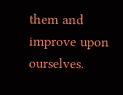them and improve upon ourselves.